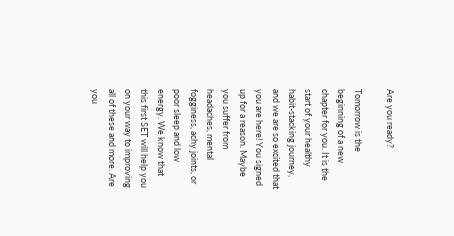Are you ready?

Tomorrow is the beginning of a new chapter for you. It is the start of your healthy habit-stacking journey, and we are so excited that you are here! You signed up for a reason. Maybe you suffer from headaches, mental fogginess, achy joints, or poor sleep and low energy. We know that this first SET will help you on your way to improving all of these and more. Are you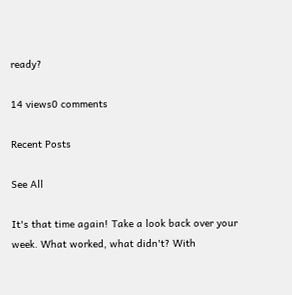ready?

14 views0 comments

Recent Posts

See All

It's that time again! Take a look back over your week. What worked, what didn't? With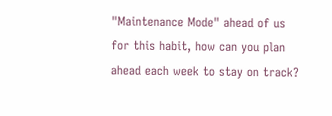"Maintenance Mode" ahead of us for this habit, how can you plan ahead each week to stay on track?